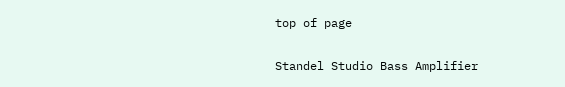top of page

Standel Studio Bass Amplifier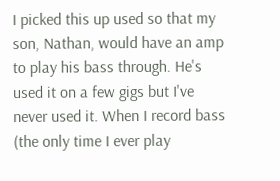I picked this up used so that my son, Nathan, would have an amp to play his bass through. He's used it on a few gigs but I've never used it. When I record bass (the only time I ever play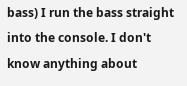bass) I run the bass straight into the console. I don't know anything about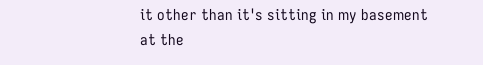it other than it's sitting in my basement at the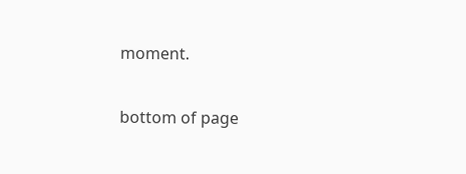moment.

bottom of page